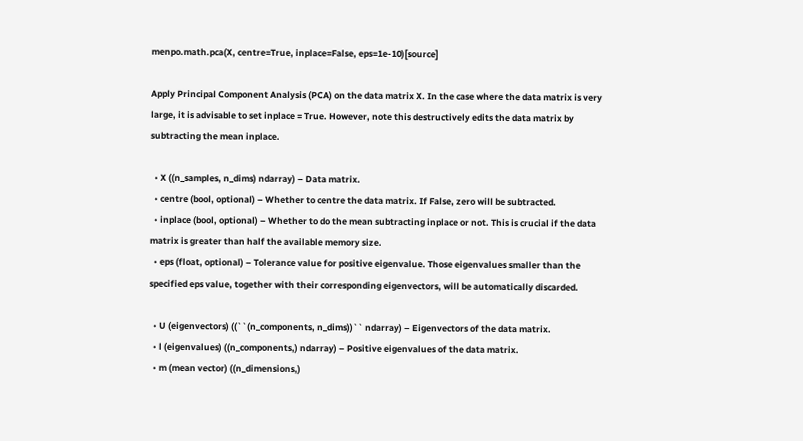menpo.math.pca(X, centre=True, inplace=False, eps=1e-10)[source]

Apply Principal Component Analysis (PCA) on the data matrix X. In the case where the data matrix is very large, it is advisable to set inplace = True. However, note this destructively edits the data matrix by subtracting the mean inplace.

  • X ((n_samples, n_dims) ndarray) – Data matrix.
  • centre (bool, optional) – Whether to centre the data matrix. If False, zero will be subtracted.
  • inplace (bool, optional) – Whether to do the mean subtracting inplace or not. This is crucial if the data matrix is greater than half the available memory size.
  • eps (float, optional) – Tolerance value for positive eigenvalue. Those eigenvalues smaller than the specified eps value, together with their corresponding eigenvectors, will be automatically discarded.

  • U (eigenvectors) ((``(n_components, n_dims))`` ndarray) – Eigenvectors of the data matrix.
  • l (eigenvalues) ((n_components,) ndarray) – Positive eigenvalues of the data matrix.
  • m (mean vector) ((n_dimensions,)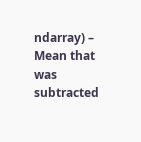ndarray) – Mean that was subtracted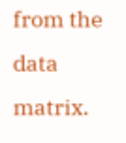from the data matrix.